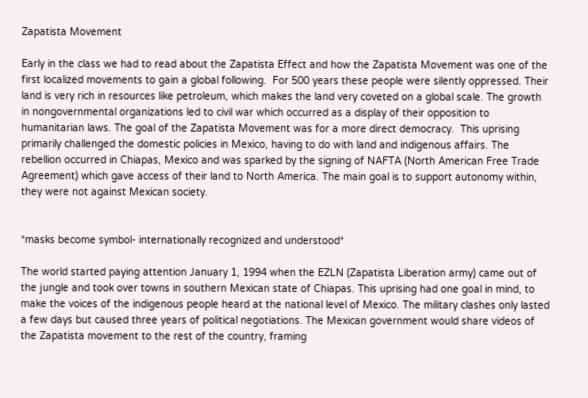Zapatista Movement

Early in the class we had to read about the Zapatista Effect and how the Zapatista Movement was one of the first localized movements to gain a global following.  For 500 years these people were silently oppressed. Their land is very rich in resources like petroleum, which makes the land very coveted on a global scale. The growth in nongovernmental organizations led to civil war which occurred as a display of their opposition to humanitarian laws. The goal of the Zapatista Movement was for a more direct democracy.  This uprising primarily challenged the domestic policies in Mexico, having to do with land and indigenous affairs. The rebellion occurred in Chiapas, Mexico and was sparked by the signing of NAFTA (North American Free Trade Agreement) which gave access of their land to North America. The main goal is to support autonomy within, they were not against Mexican society.


*masks become symbol- internationally recognized and understood*

The world started paying attention January 1, 1994 when the EZLN (Zapatista Liberation army) came out of the jungle and took over towns in southern Mexican state of Chiapas. This uprising had one goal in mind, to make the voices of the indigenous people heard at the national level of Mexico. The military clashes only lasted a few days but caused three years of political negotiations. The Mexican government would share videos of the Zapatista movement to the rest of the country, framing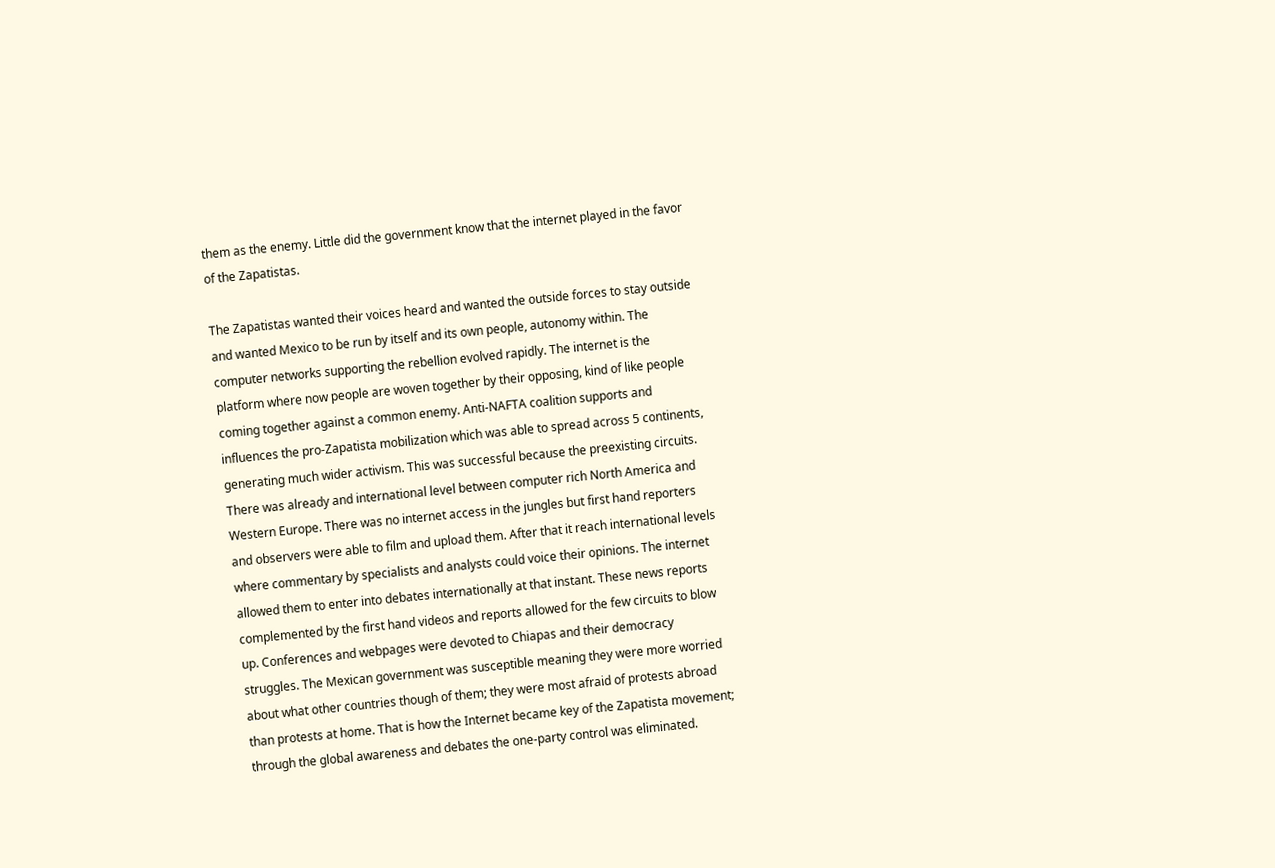them as the enemy. Little did the government know that the internet played in the favor of the Zapatistas.

The Zapatistas wanted their voices heard and wanted the outside forces to stay outside and wanted Mexico to be run by itself and its own people, autonomy within. The computer networks supporting the rebellion evolved rapidly. The internet is the platform where now people are woven together by their opposing, kind of like people coming together against a common enemy. Anti-NAFTA coalition supports and influences the pro-Zapatista mobilization which was able to spread across 5 continents, generating much wider activism. This was successful because the preexisting circuits. There was already and international level between computer rich North America and Western Europe. There was no internet access in the jungles but first hand reporters and observers were able to film and upload them. After that it reach international levels where commentary by specialists and analysts could voice their opinions. The internet allowed them to enter into debates internationally at that instant. These news reports complemented by the first hand videos and reports allowed for the few circuits to blow up. Conferences and webpages were devoted to Chiapas and their democracy struggles. The Mexican government was susceptible meaning they were more worried about what other countries though of them; they were most afraid of protests abroad than protests at home. That is how the Internet became key of the Zapatista movement; through the global awareness and debates the one-party control was eliminated.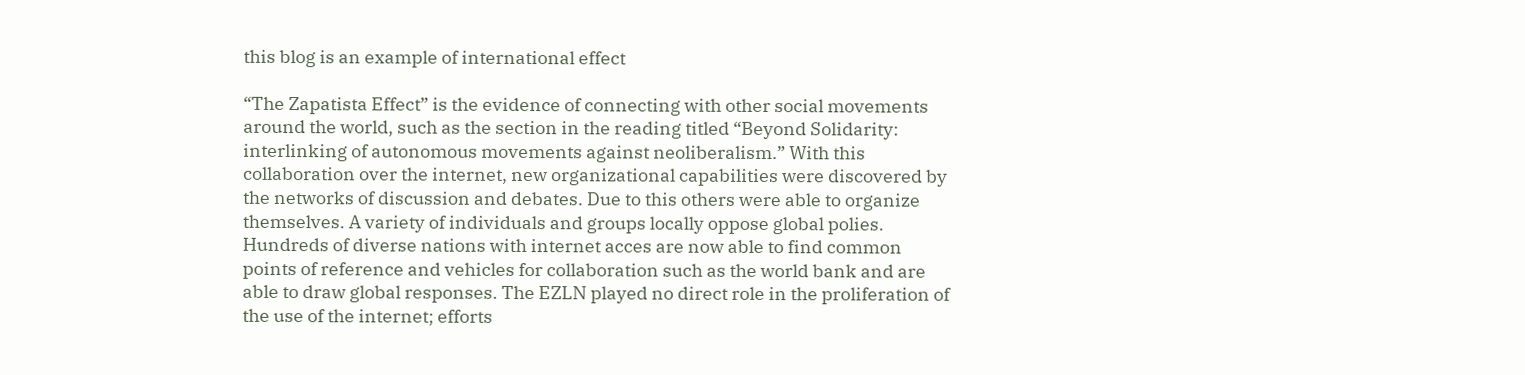this blog is an example of international effect

“The Zapatista Effect” is the evidence of connecting with other social movements around the world, such as the section in the reading titled “Beyond Solidarity: interlinking of autonomous movements against neoliberalism.” With this collaboration over the internet, new organizational capabilities were discovered by the networks of discussion and debates. Due to this others were able to organize themselves. A variety of individuals and groups locally oppose global polies. Hundreds of diverse nations with internet acces are now able to find common points of reference and vehicles for collaboration such as the world bank and are able to draw global responses. The EZLN played no direct role in the proliferation of the use of the internet; efforts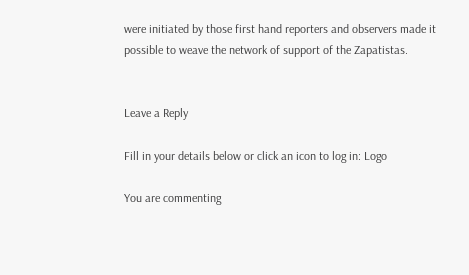were initiated by those first hand reporters and observers made it possible to weave the network of support of the Zapatistas.


Leave a Reply

Fill in your details below or click an icon to log in: Logo

You are commenting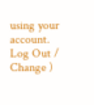using your account. Log Out / Change )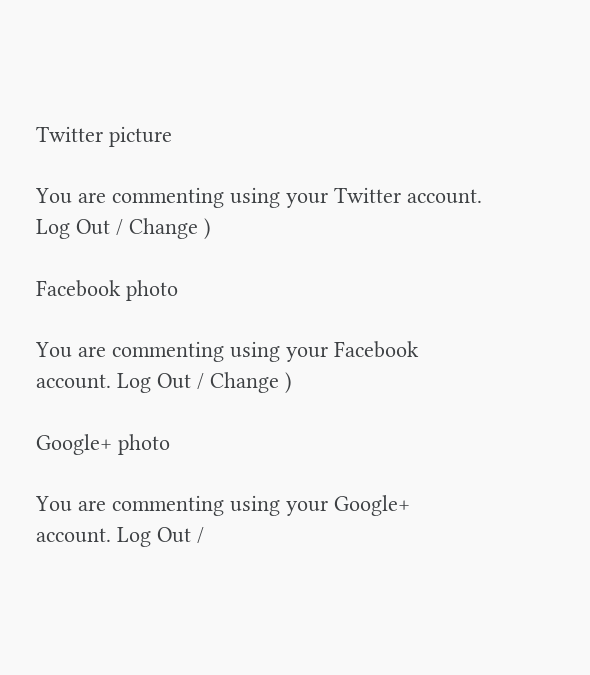Twitter picture

You are commenting using your Twitter account. Log Out / Change )

Facebook photo

You are commenting using your Facebook account. Log Out / Change )

Google+ photo

You are commenting using your Google+ account. Log Out /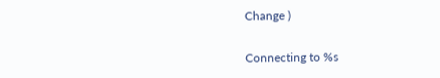Change )

Connecting to %s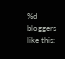%d bloggers like this: